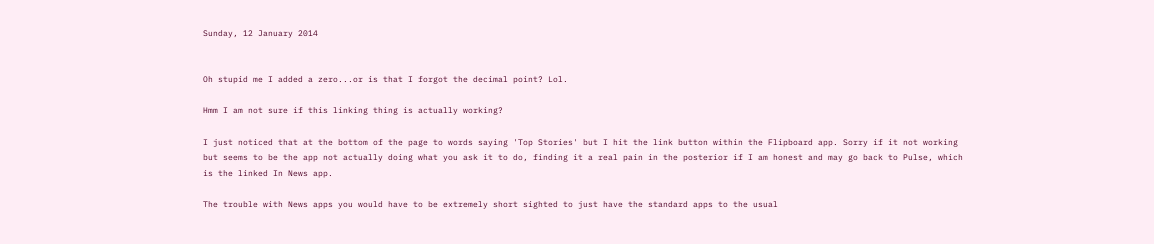Sunday, 12 January 2014


Oh stupid me I added a zero...or is that I forgot the decimal point? Lol.

Hmm I am not sure if this linking thing is actually working?

I just noticed that at the bottom of the page to words saying 'Top Stories' but I hit the link button within the Flipboard app. Sorry if it not working but seems to be the app not actually doing what you ask it to do, finding it a real pain in the posterior if I am honest and may go back to Pulse, which is the linked In News app.

The trouble with News apps you would have to be extremely short sighted to just have the standard apps to the usual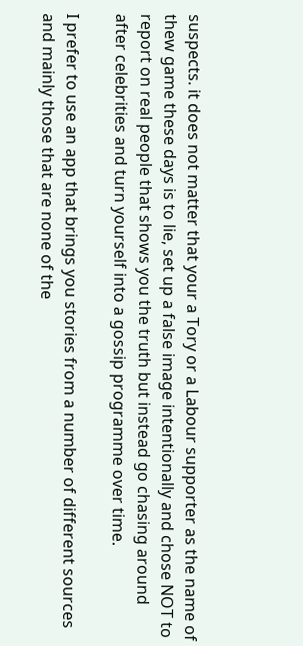suspects. it does not matter that your a Tory or a Labour supporter as the name of thew game these days is to lie, set up a false image intentionally and chose NOT to report on real people that shows you the truth but instead go chasing around after celebrities and turn yourself into a gossip programme over time.

I prefer to use an app that brings you stories from a number of different sources and mainly those that are none of the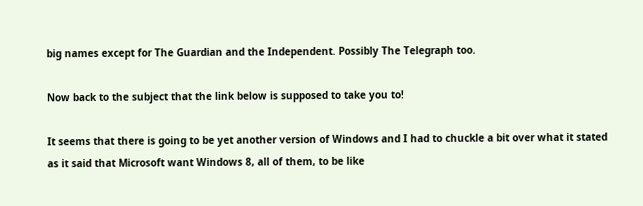big names except for The Guardian and the Independent. Possibly The Telegraph too.

Now back to the subject that the link below is supposed to take you to!

It seems that there is going to be yet another version of Windows and I had to chuckle a bit over what it stated as it said that Microsoft want Windows 8, all of them, to be like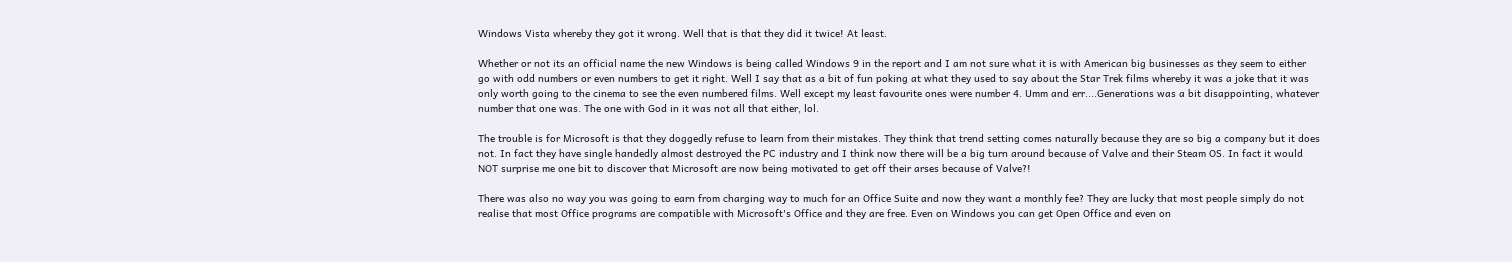Windows Vista whereby they got it wrong. Well that is that they did it twice! At least.

Whether or not its an official name the new Windows is being called Windows 9 in the report and I am not sure what it is with American big businesses as they seem to either go with odd numbers or even numbers to get it right. Well I say that as a bit of fun poking at what they used to say about the Star Trek films whereby it was a joke that it was only worth going to the cinema to see the even numbered films. Well except my least favourite ones were number 4. Umm and err....Generations was a bit disappointing, whatever number that one was. The one with God in it was not all that either, lol.

The trouble is for Microsoft is that they doggedly refuse to learn from their mistakes. They think that trend setting comes naturally because they are so big a company but it does not. In fact they have single handedly almost destroyed the PC industry and I think now there will be a big turn around because of Valve and their Steam OS. In fact it would NOT surprise me one bit to discover that Microsoft are now being motivated to get off their arses because of Valve?!

There was also no way you was going to earn from charging way to much for an Office Suite and now they want a monthly fee? They are lucky that most people simply do not realise that most Office programs are compatible with Microsoft's Office and they are free. Even on Windows you can get Open Office and even on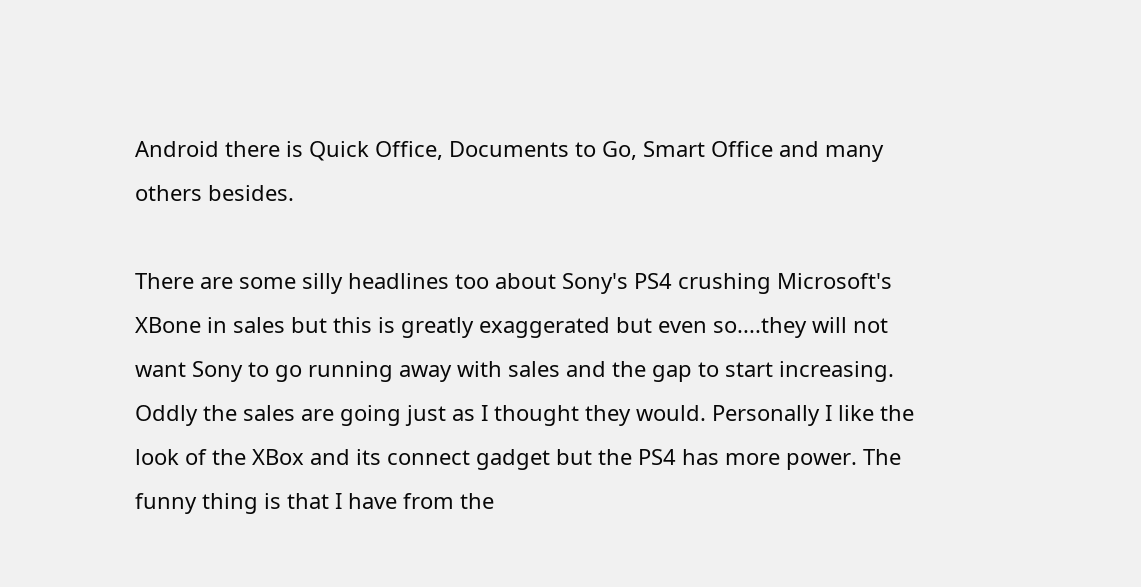Android there is Quick Office, Documents to Go, Smart Office and many others besides.

There are some silly headlines too about Sony's PS4 crushing Microsoft's XBone in sales but this is greatly exaggerated but even so....they will not want Sony to go running away with sales and the gap to start increasing. Oddly the sales are going just as I thought they would. Personally I like the look of the XBox and its connect gadget but the PS4 has more power. The funny thing is that I have from the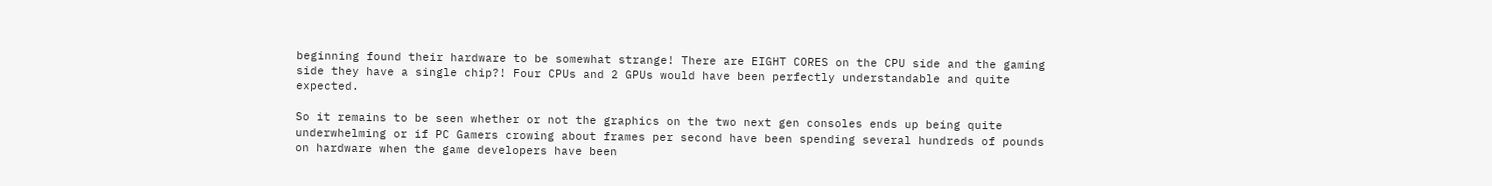beginning found their hardware to be somewhat strange! There are EIGHT CORES on the CPU side and the gaming side they have a single chip?! Four CPUs and 2 GPUs would have been perfectly understandable and quite expected.

So it remains to be seen whether or not the graphics on the two next gen consoles ends up being quite underwhelming or if PC Gamers crowing about frames per second have been spending several hundreds of pounds on hardware when the game developers have been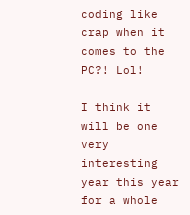coding like crap when it comes to the PC?! Lol!

I think it will be one very interesting year this year for a whole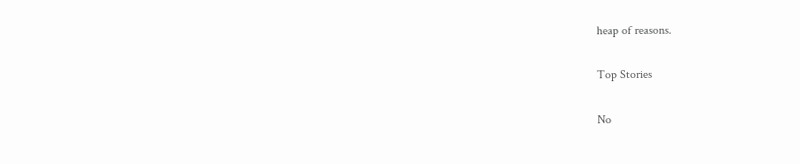heap of reasons.

Top Stories

No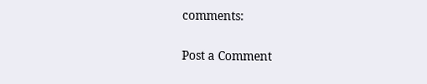comments:

Post a Comment